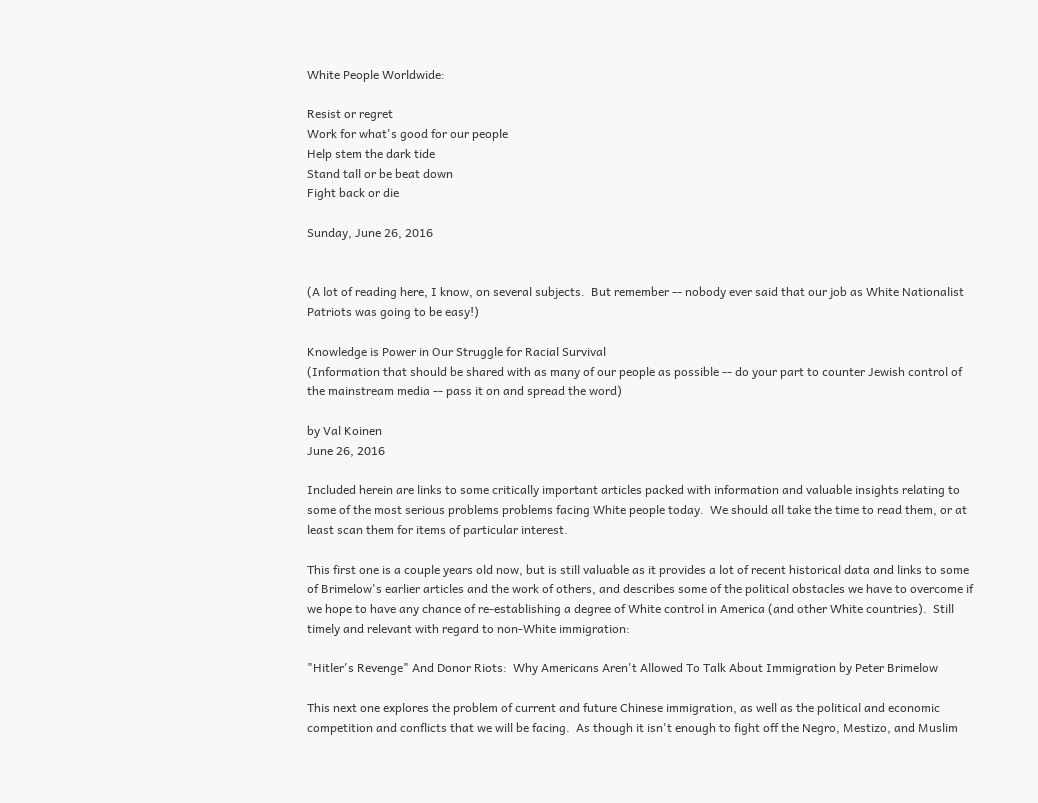White People Worldwide:

Resist or regret
Work for what's good for our people
Help stem the dark tide
Stand tall or be beat down
Fight back or die

Sunday, June 26, 2016


(A lot of reading here, I know, on several subjects.  But remember -- nobody ever said that our job as White Nationalist Patriots was going to be easy!)

Knowledge is Power in Our Struggle for Racial Survival
(Information that should be shared with as many of our people as possible -- do your part to counter Jewish control of the mainstream media -- pass it on and spread the word)

by Val Koinen
June 26, 2016

Included herein are links to some critically important articles packed with information and valuable insights relating to some of the most serious problems problems facing White people today.  We should all take the time to read them, or at least scan them for items of particular interest.

This first one is a couple years old now, but is still valuable as it provides a lot of recent historical data and links to some of Brimelow's earlier articles and the work of others, and describes some of the political obstacles we have to overcome if we hope to have any chance of re-establishing a degree of White control in America (and other White countries).  Still timely and relevant with regard to non-White immigration:

"Hitler's Revenge" And Donor Riots:  Why Americans Aren't Allowed To Talk About Immigration by Peter Brimelow

This next one explores the problem of current and future Chinese immigration, as well as the political and economic competition and conflicts that we will be facing.  As though it isn't enough to fight off the Negro, Mestizo, and Muslim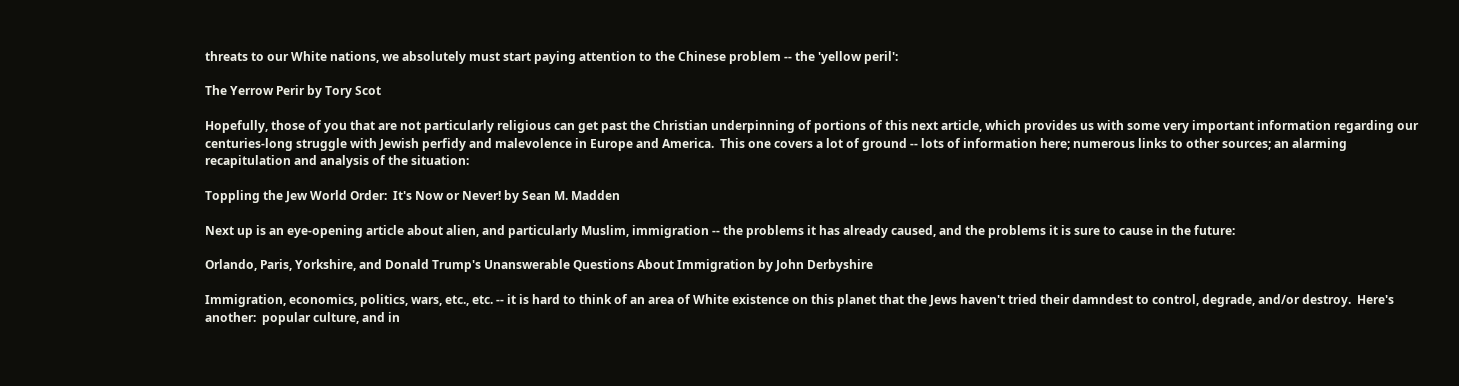threats to our White nations, we absolutely must start paying attention to the Chinese problem -- the 'yellow peril':

The Yerrow Perir by Tory Scot

Hopefully, those of you that are not particularly religious can get past the Christian underpinning of portions of this next article, which provides us with some very important information regarding our centuries-long struggle with Jewish perfidy and malevolence in Europe and America.  This one covers a lot of ground -- lots of information here; numerous links to other sources; an alarming recapitulation and analysis of the situation:

Toppling the Jew World Order:  It's Now or Never! by Sean M. Madden

Next up is an eye-opening article about alien, and particularly Muslim, immigration -- the problems it has already caused, and the problems it is sure to cause in the future:

Orlando, Paris, Yorkshire, and Donald Trump's Unanswerable Questions About Immigration by John Derbyshire

Immigration, economics, politics, wars, etc., etc. -- it is hard to think of an area of White existence on this planet that the Jews haven't tried their damndest to control, degrade, and/or destroy.  Here's another:  popular culture, and in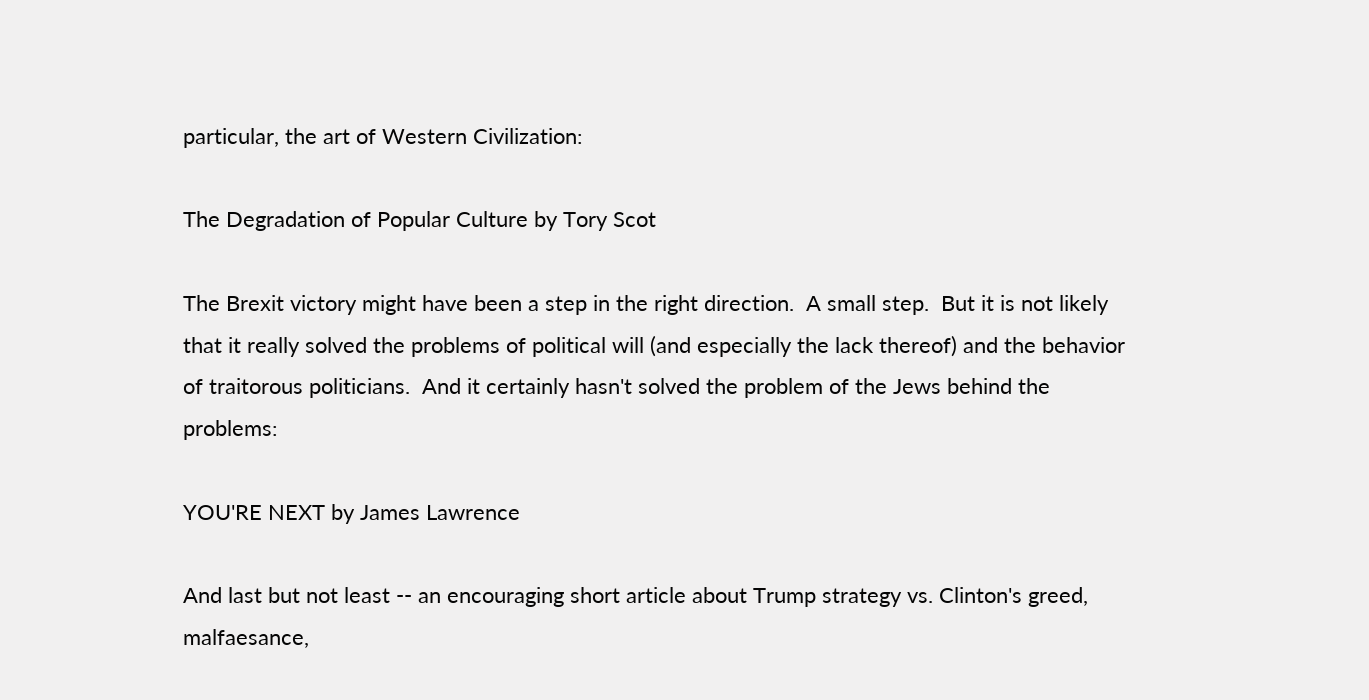particular, the art of Western Civilization:

The Degradation of Popular Culture by Tory Scot

The Brexit victory might have been a step in the right direction.  A small step.  But it is not likely that it really solved the problems of political will (and especially the lack thereof) and the behavior of traitorous politicians.  And it certainly hasn't solved the problem of the Jews behind the problems:

YOU'RE NEXT by James Lawrence

And last but not least -- an encouraging short article about Trump strategy vs. Clinton's greed, malfaesance,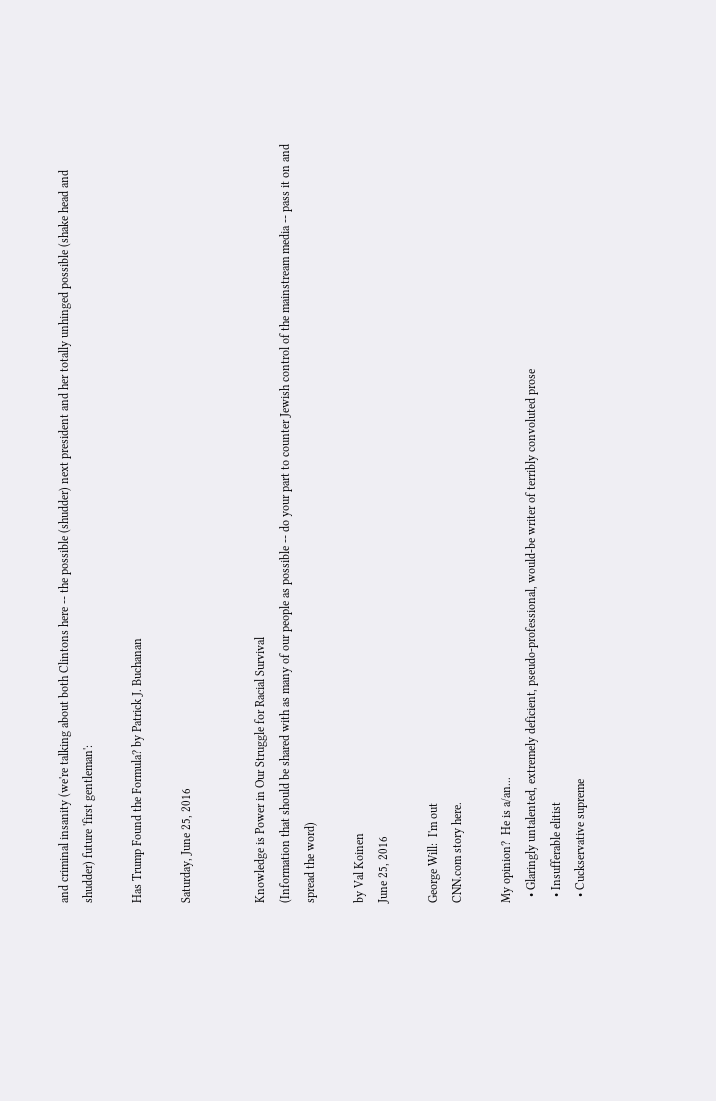and criminal insanity (we're talking about both Clintons here -- the possible (shudder) next president and her totally unhinged possible (shake head and shudder) future 'first gentleman':

Has Trump Found the Formula? by Patrick J. Buchanan

Saturday, June 25, 2016


Knowledge is Power in Our Struggle for Racial Survival
(Information that should be shared with as many of our people as possible -- do your part to counter Jewish control of the mainstream media -- pass it on and spread the word)

by Val Koinen
June 25, 2016

George Will:  I'm out
CNN.com story here.

My opinion?  He is a/an...
  • Glaringly untalented, extremely deficient, pseudo-professional, would-be writer of terribly convoluted prose
  • Insufferable elitist
  • Cuckservative supreme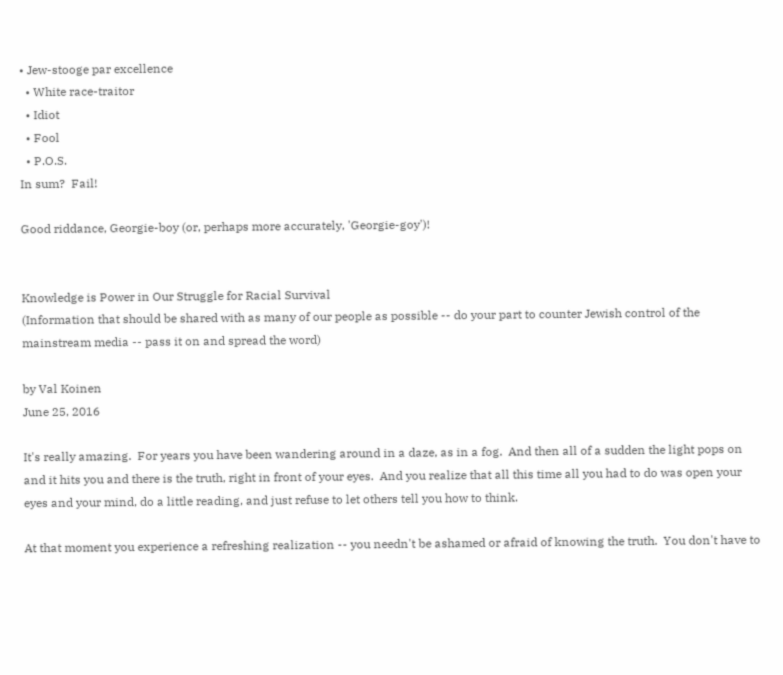• Jew-stooge par excellence
  • White race-traitor
  • Idiot
  • Fool
  • P.O.S.
In sum?  Fail!

Good riddance, Georgie-boy (or, perhaps more accurately, 'Georgie-goy')!


Knowledge is Power in Our Struggle for Racial Survival
(Information that should be shared with as many of our people as possible -- do your part to counter Jewish control of the mainstream media -- pass it on and spread the word)

by Val Koinen
June 25, 2016

It's really amazing.  For years you have been wandering around in a daze, as in a fog.  And then all of a sudden the light pops on and it hits you and there is the truth, right in front of your eyes.  And you realize that all this time all you had to do was open your eyes and your mind, do a little reading, and just refuse to let others tell you how to think.

At that moment you experience a refreshing realization -- you needn't be ashamed or afraid of knowing the truth.  You don't have to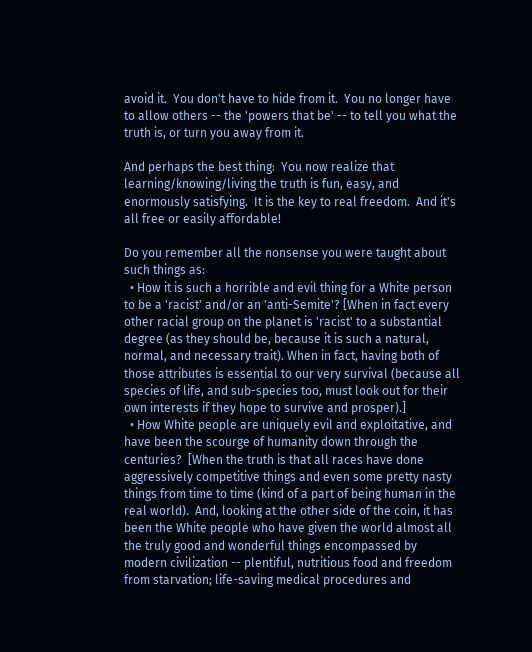avoid it.  You don't have to hide from it.  You no longer have to allow others -- the 'powers that be' -- to tell you what the truth is, or turn you away from it.

And perhaps the best thing:  You now realize that learning/knowing/living the truth is fun, easy, and enormously satisfying.  It is the key to real freedom.  And it's all free or easily affordable!

Do you remember all the nonsense you were taught about such things as:
  • How it is such a horrible and evil thing for a White person to be a 'racist' and/or an 'anti-Semite'? [When in fact every other racial group on the planet is 'racist' to a substantial degree (as they should be, because it is such a natural, normal, and necessary trait). When in fact, having both of those attributes is essential to our very survival (because all species of life, and sub-species too, must look out for their own interests if they hope to survive and prosper).]
  • How White people are uniquely evil and exploitative, and have been the scourge of humanity down through the centuries?  [When the truth is that all races have done aggressively competitive things and even some pretty nasty things from time to time (kind of a part of being human in the real world).  And, looking at the other side of the coin, it has been the White people who have given the world almost all the truly good and wonderful things encompassed by modern civilization -- plentiful, nutritious food and freedom from starvation; life-saving medical procedures and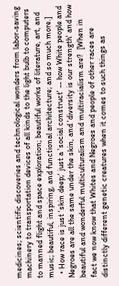medicines; scientific discoveries and technological wonders from labor-saving machinery to transportation devices of all kinds to the light bulb to computers to manned flight and space exploration; beautiful works of literature, art, and music; beautiful, inspiring, and functional architecture; and so much more.]
  • How race is just 'skin deep;' just a 'social construct' -- how White people and Negroes are all the same under the skin, and 'diversity is our strength' and how beautiful and wonderful multiculturalism and multiracialism are?  [When in fact we now know that Whites and Negroes and people of other races are distinctly different genetic creatures when it comes to such things as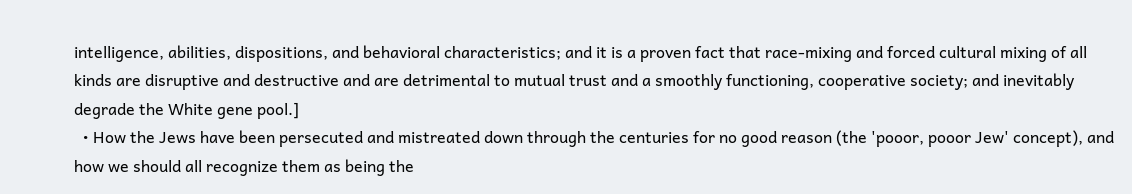intelligence, abilities, dispositions, and behavioral characteristics; and it is a proven fact that race-mixing and forced cultural mixing of all kinds are disruptive and destructive and are detrimental to mutual trust and a smoothly functioning, cooperative society; and inevitably degrade the White gene pool.]
  • How the Jews have been persecuted and mistreated down through the centuries for no good reason (the 'pooor, pooor Jew' concept), and how we should all recognize them as being the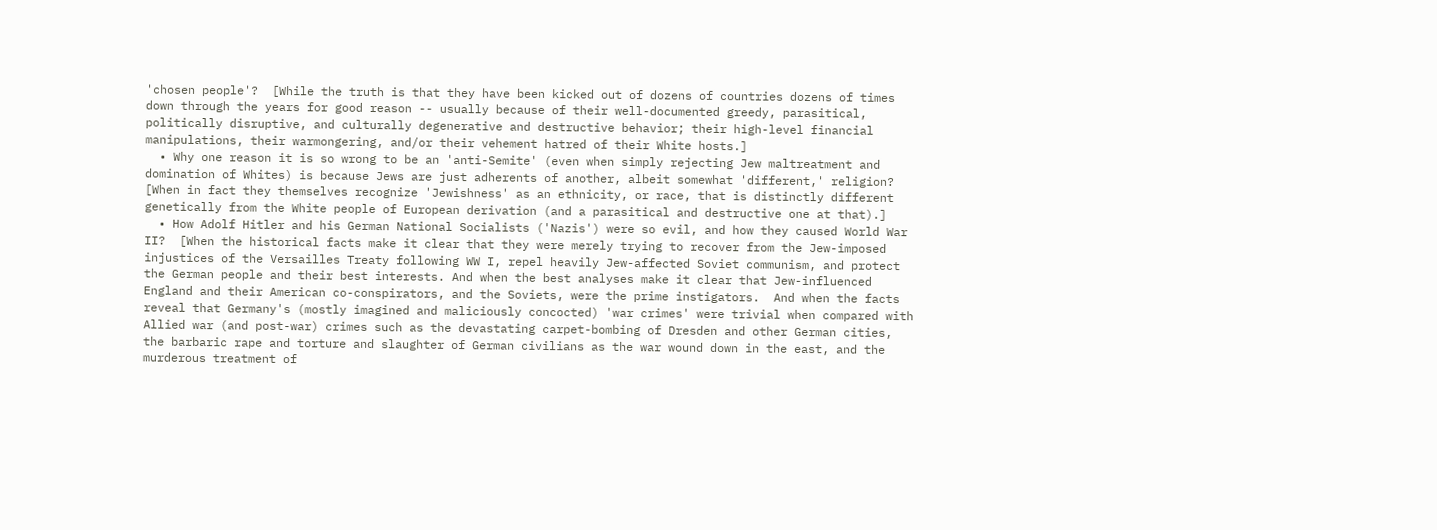'chosen people'?  [While the truth is that they have been kicked out of dozens of countries dozens of times down through the years for good reason -- usually because of their well-documented greedy, parasitical, politically disruptive, and culturally degenerative and destructive behavior; their high-level financial manipulations, their warmongering, and/or their vehement hatred of their White hosts.]
  • Why one reason it is so wrong to be an 'anti-Semite' (even when simply rejecting Jew maltreatment and domination of Whites) is because Jews are just adherents of another, albeit somewhat 'different,' religion?  [When in fact they themselves recognize 'Jewishness' as an ethnicity, or race, that is distinctly different genetically from the White people of European derivation (and a parasitical and destructive one at that).]
  • How Adolf Hitler and his German National Socialists ('Nazis') were so evil, and how they caused World War II?  [When the historical facts make it clear that they were merely trying to recover from the Jew-imposed injustices of the Versailles Treaty following WW I, repel heavily Jew-affected Soviet communism, and protect the German people and their best interests. And when the best analyses make it clear that Jew-influenced England and their American co-conspirators, and the Soviets, were the prime instigators.  And when the facts reveal that Germany's (mostly imagined and maliciously concocted) 'war crimes' were trivial when compared with Allied war (and post-war) crimes such as the devastating carpet-bombing of Dresden and other German cities, the barbaric rape and torture and slaughter of German civilians as the war wound down in the east, and the murderous treatment of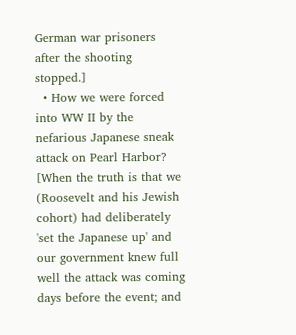German war prisoners after the shooting stopped.]
  • How we were forced into WW II by the nefarious Japanese sneak attack on Pearl Harbor?  [When the truth is that we (Roosevelt and his Jewish cohort) had deliberately 'set the Japanese up' and our government knew full well the attack was coming days before the event; and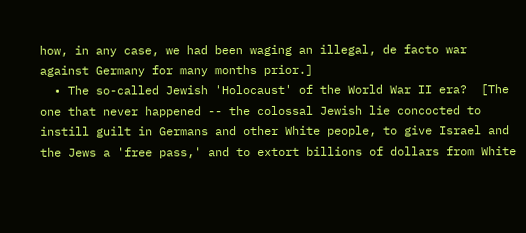how, in any case, we had been waging an illegal, de facto war against Germany for many months prior.]
  • The so-called Jewish 'Holocaust' of the World War II era?  [The one that never happened -- the colossal Jewish lie concocted to instill guilt in Germans and other White people, to give Israel and the Jews a 'free pass,' and to extort billions of dollars from White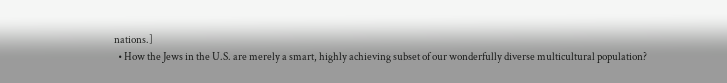nations.]
  • How the Jews in the U.S. are merely a smart, highly achieving subset of our wonderfully diverse multicultural population?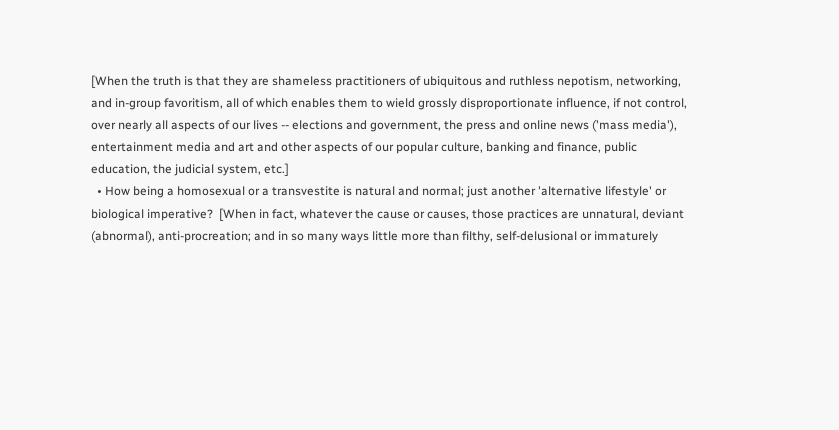[When the truth is that they are shameless practitioners of ubiquitous and ruthless nepotism, networking, and in-group favoritism, all of which enables them to wield grossly disproportionate influence, if not control, over nearly all aspects of our lives -- elections and government, the press and online news ('mass media'), entertainment media and art and other aspects of our popular culture, banking and finance, public education, the judicial system, etc.]
  • How being a homosexual or a transvestite is natural and normal; just another 'alternative lifestyle' or biological imperative?  [When in fact, whatever the cause or causes, those practices are unnatural, deviant (abnormal), anti-procreation; and in so many ways little more than filthy, self-delusional or immaturely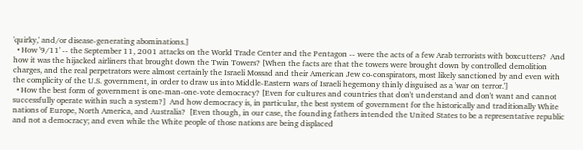'quirky,' and/or disease-generating abominations.]
  • How '9/11' -- the September 11, 2001 attacks on the World Trade Center and the Pentagon -- were the acts of a few Arab terrorists with boxcutters?  And how it was the hijacked airliners that brought down the Twin Towers? [When the facts are that the towers were brought down by controlled demolition charges, and the real perpetrators were almost certainly the Israeli Mossad and their American Jew co-conspirators, most likely sanctioned by and even with the complicity of the U.S. government, in order to draw us into Middle-Eastern wars of Israeli hegemony thinly disguised as a 'war on terror.']
  • How the best form of government is one-man-one-vote democracy? [Even for cultures and countries that don't understand and don't want and cannot successfully operate within such a system?]  And how democracy is, in particular, the best system of government for the historically and traditionally White nations of Europe, North America, and Australia?  [Even though, in our case, the founding fathers intended the United States to be a representative republic and not a democracy; and even while the White people of those nations are being displaced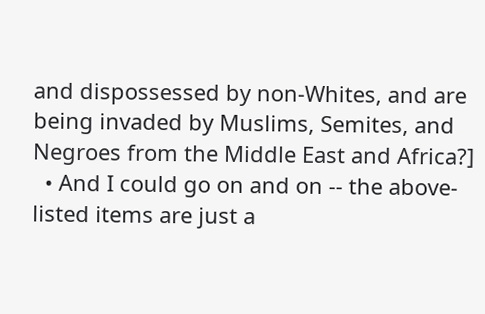and dispossessed by non-Whites, and are being invaded by Muslims, Semites, and Negroes from the Middle East and Africa?]
  • And I could go on and on -- the above-listed items are just a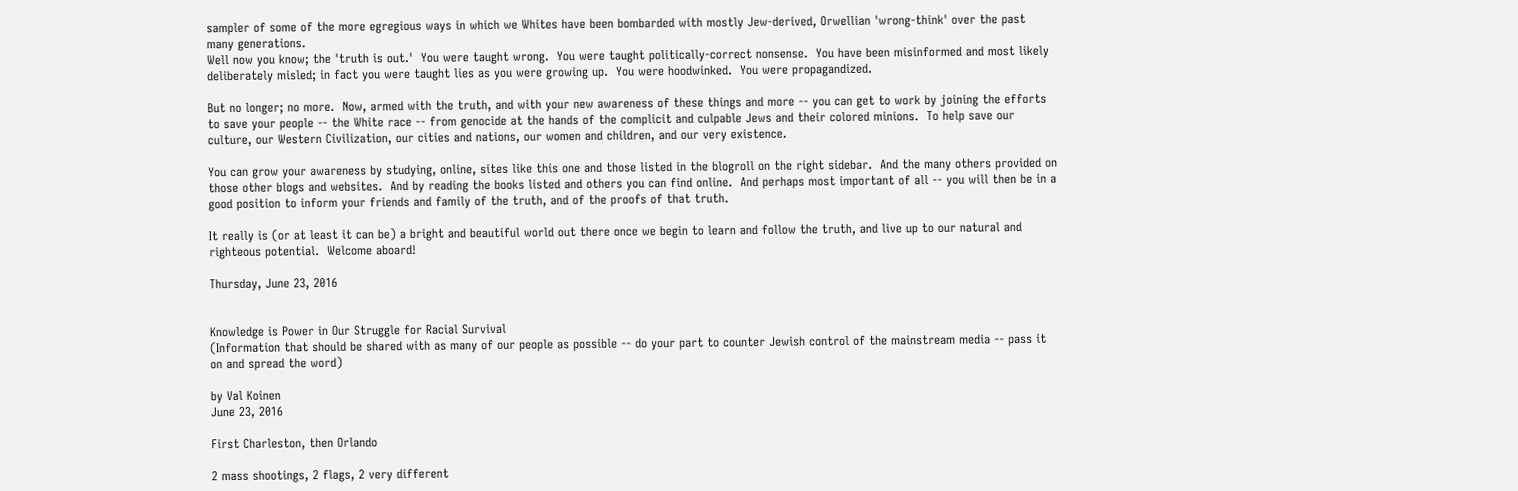sampler of some of the more egregious ways in which we Whites have been bombarded with mostly Jew-derived, Orwellian 'wrong-think' over the past many generations.
Well now you know; the 'truth is out.'  You were taught wrong.  You were taught politically-correct nonsense.  You have been misinformed and most likely deliberately misled; in fact you were taught lies as you were growing up.  You were hoodwinked.  You were propagandized.

But no longer; no more.  Now, armed with the truth, and with your new awareness of these things and more -- you can get to work by joining the efforts to save your people -- the White race -- from genocide at the hands of the complicit and culpable Jews and their colored minions.  To help save our culture, our Western Civilization, our cities and nations, our women and children, and our very existence.

You can grow your awareness by studying, online, sites like this one and those listed in the blogroll on the right sidebar.  And the many others provided on those other blogs and websites.  And by reading the books listed and others you can find online.  And perhaps most important of all -- you will then be in a good position to inform your friends and family of the truth, and of the proofs of that truth.

It really is (or at least it can be) a bright and beautiful world out there once we begin to learn and follow the truth, and live up to our natural and righteous potential.  Welcome aboard!

Thursday, June 23, 2016


Knowledge is Power in Our Struggle for Racial Survival
(Information that should be shared with as many of our people as possible -- do your part to counter Jewish control of the mainstream media -- pass it on and spread the word)

by Val Koinen
June 23, 2016

First Charleston, then Orlando

2 mass shootings, 2 flags, 2 very different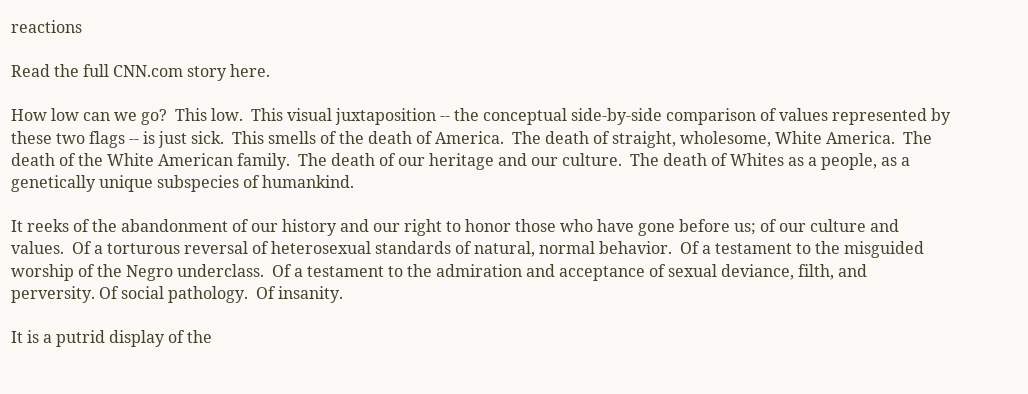reactions

Read the full CNN.com story here.

How low can we go?  This low.  This visual juxtaposition -- the conceptual side-by-side comparison of values represented by these two flags -- is just sick.  This smells of the death of America.  The death of straight, wholesome, White America.  The death of the White American family.  The death of our heritage and our culture.  The death of Whites as a people, as a genetically unique subspecies of humankind.

It reeks of the abandonment of our history and our right to honor those who have gone before us; of our culture and values.  Of a torturous reversal of heterosexual standards of natural, normal behavior.  Of a testament to the misguided worship of the Negro underclass.  Of a testament to the admiration and acceptance of sexual deviance, filth, and perversity. Of social pathology.  Of insanity.

It is a putrid display of the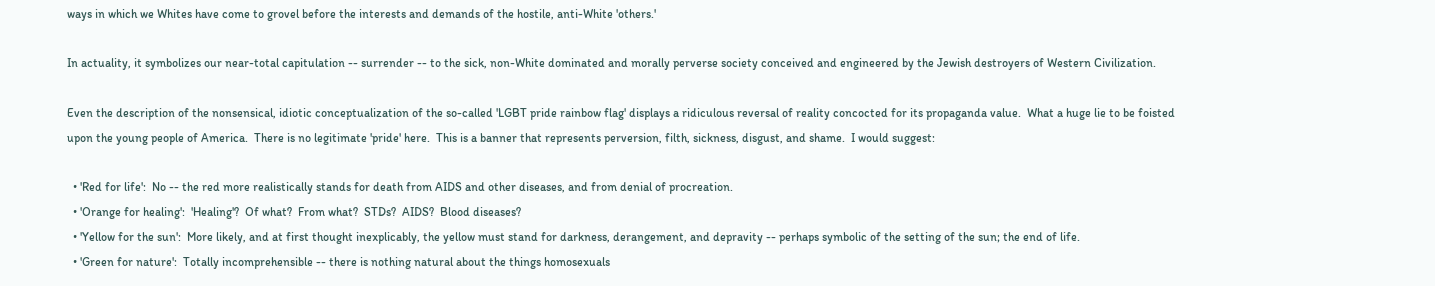ways in which we Whites have come to grovel before the interests and demands of the hostile, anti-White 'others.'

In actuality, it symbolizes our near-total capitulation -- surrender -- to the sick, non-White dominated and morally perverse society conceived and engineered by the Jewish destroyers of Western Civilization.

Even the description of the nonsensical, idiotic conceptualization of the so-called 'LGBT pride rainbow flag' displays a ridiculous reversal of reality concocted for its propaganda value.  What a huge lie to be foisted upon the young people of America.  There is no legitimate 'pride' here.  This is a banner that represents perversion, filth, sickness, disgust, and shame.  I would suggest:

  • 'Red for life':  No -- the red more realistically stands for death from AIDS and other diseases, and from denial of procreation.
  • 'Orange for healing':  'Healing'?  Of what?  From what?  STDs?  AIDS?  Blood diseases?
  • 'Yellow for the sun':  More likely, and at first thought inexplicably, the yellow must stand for darkness, derangement, and depravity -- perhaps symbolic of the setting of the sun; the end of life.
  • 'Green for nature':  Totally incomprehensible -- there is nothing natural about the things homosexuals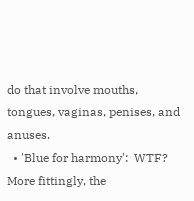do that involve mouths, tongues, vaginas, penises, and anuses.
  • 'Blue for harmony':  WTF?  More fittingly, the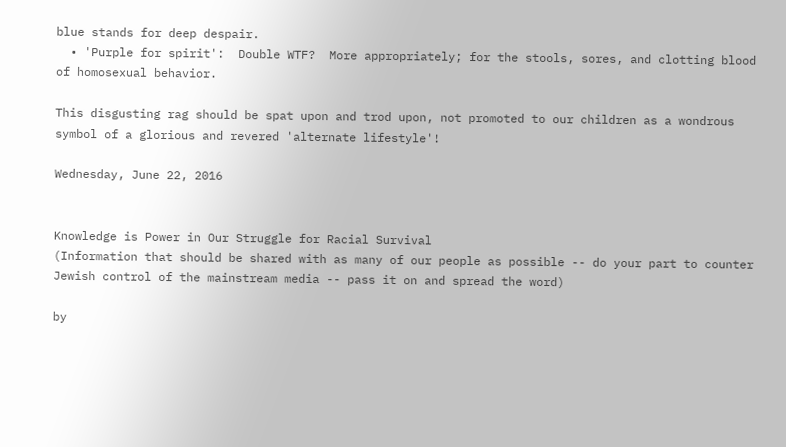blue stands for deep despair.
  • 'Purple for spirit':  Double WTF?  More appropriately; for the stools, sores, and clotting blood of homosexual behavior.

This disgusting rag should be spat upon and trod upon, not promoted to our children as a wondrous symbol of a glorious and revered 'alternate lifestyle'!

Wednesday, June 22, 2016


Knowledge is Power in Our Struggle for Racial Survival
(Information that should be shared with as many of our people as possible -- do your part to counter Jewish control of the mainstream media -- pass it on and spread the word)

by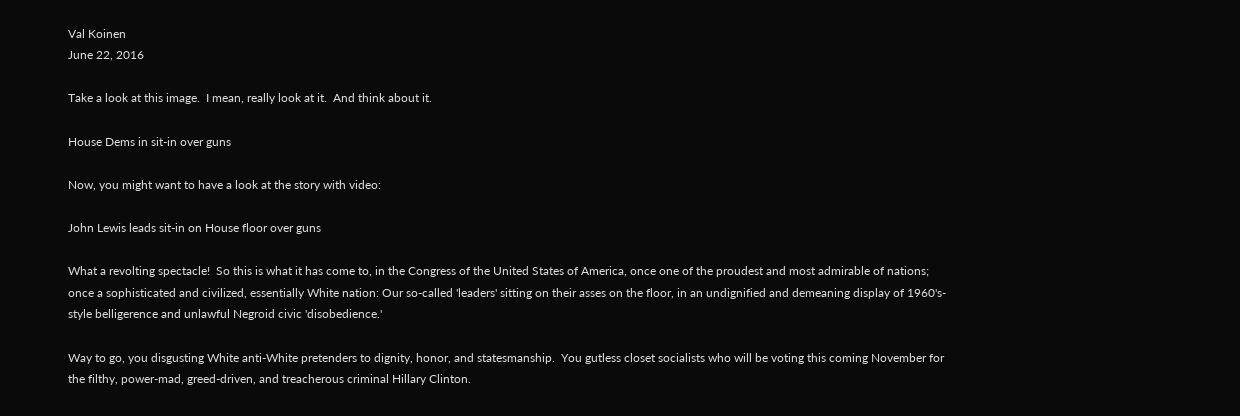Val Koinen
June 22, 2016

Take a look at this image.  I mean, really look at it.  And think about it.

House Dems in sit-in over guns

Now, you might want to have a look at the story with video:

John Lewis leads sit-in on House floor over guns

What a revolting spectacle!  So this is what it has come to, in the Congress of the United States of America, once one of the proudest and most admirable of nations; once a sophisticated and civilized, essentially White nation: Our so-called 'leaders' sitting on their asses on the floor, in an undignified and demeaning display of 1960's-style belligerence and unlawful Negroid civic 'disobedience.'

Way to go, you disgusting White anti-White pretenders to dignity, honor, and statesmanship.  You gutless closet socialists who will be voting this coming November for the filthy, power-mad, greed-driven, and treacherous criminal Hillary Clinton.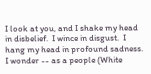I look at you, and I shake my head in disbelief.  I wince in disgust.  I hang my head in profound sadness.  I wonder -- as a people (White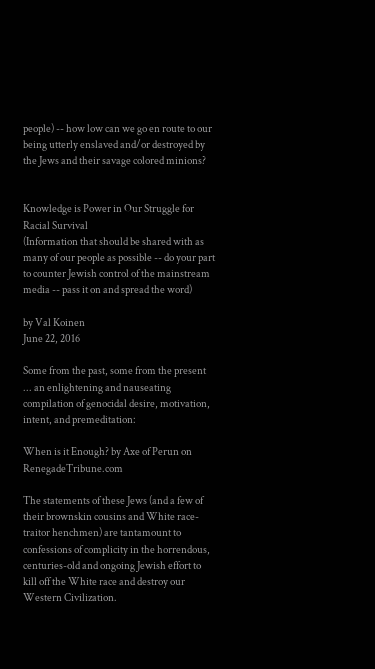people) -- how low can we go en route to our being utterly enslaved and/or destroyed by the Jews and their savage colored minions?


Knowledge is Power in Our Struggle for Racial Survival
(Information that should be shared with as many of our people as possible -- do your part to counter Jewish control of the mainstream media -- pass it on and spread the word)

by Val Koinen
June 22, 2016

Some from the past, some from the present ... an enlightening and nauseating compilation of genocidal desire, motivation, intent, and premeditation:

When is it Enough? by Axe of Perun on RenegadeTribune.com

The statements of these Jews (and a few of their brownskin cousins and White race-traitor henchmen) are tantamount to confessions of complicity in the horrendous, centuries-old and ongoing Jewish effort to kill off the White race and destroy our Western Civilization.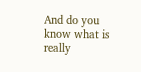And do you know what is really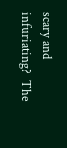scary and infuriating?  The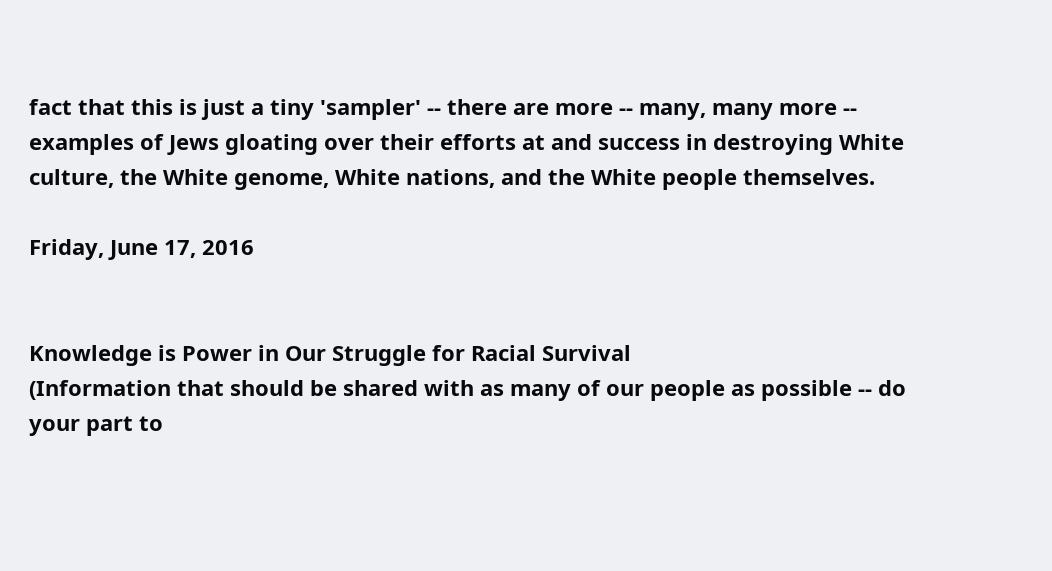fact that this is just a tiny 'sampler' -- there are more -- many, many more -- examples of Jews gloating over their efforts at and success in destroying White culture, the White genome, White nations, and the White people themselves.

Friday, June 17, 2016


Knowledge is Power in Our Struggle for Racial Survival
(Information that should be shared with as many of our people as possible -- do your part to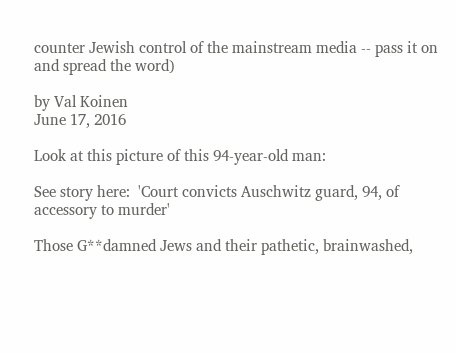counter Jewish control of the mainstream media -- pass it on and spread the word)

by Val Koinen
June 17, 2016

Look at this picture of this 94-year-old man:

See story here:  'Court convicts Auschwitz guard, 94, of accessory to murder'

Those G**damned Jews and their pathetic, brainwashed,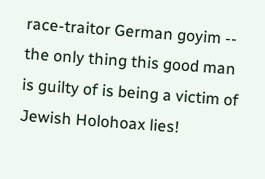race-traitor German goyim -- the only thing this good man is guilty of is being a victim of Jewish Holohoax lies!